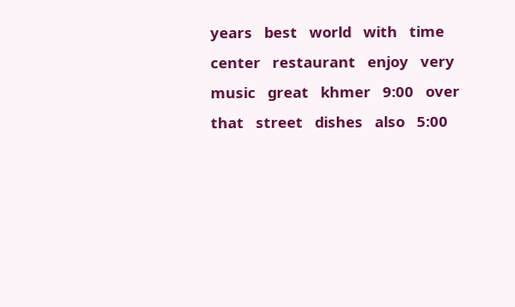years   best   world   with   time   center   restaurant   enjoy   very   music   great   khmer   9:00   over   that   street   dishes   also   5:00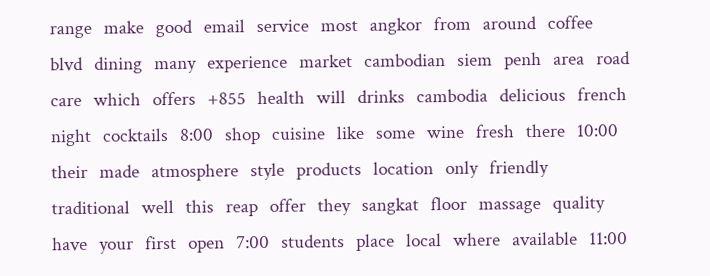range   make   good   email   service   most   angkor   from   around   coffee   blvd   dining   many   experience   market   cambodian   siem   penh   area   road   care   which   offers   +855   health   will   drinks   cambodia   delicious   french   night   cocktails   8:00   shop   cuisine   like   some   wine   fresh   there   10:00   their   made   atmosphere   style   products   location   only   friendly   traditional   well   this   reap   offer   they   sangkat   floor   massage   quality   have   your   first   open   7:00   students   place   local   where   available   11:00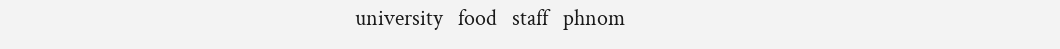university   food   staff   phnom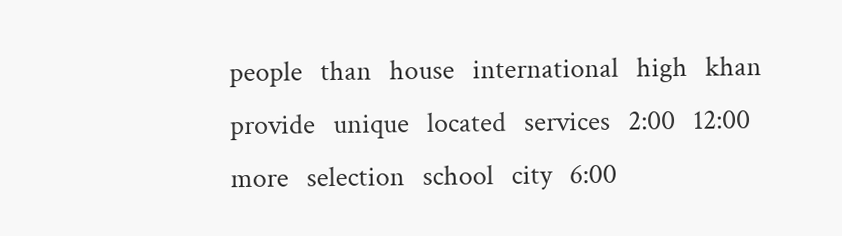people   than   house   international   high   khan   provide   unique   located   services   2:00   12:00   more   selection   school   city   6:00